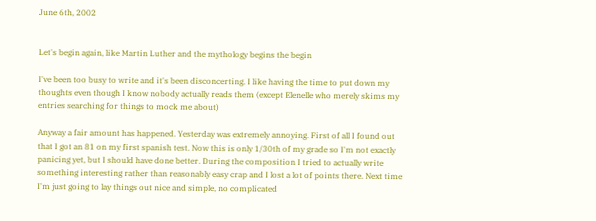June 6th, 2002


Let's begin again, like Martin Luther and the mythology begins the begin

I've been too busy to write and it's been disconcerting. I like having the time to put down my thoughts even though I know nobody actually reads them (except Elenelle who merely skims my entries searching for things to mock me about)

Anyway a fair amount has happened. Yesterday was extremely annoying. First of all I found out that I got an 81 on my first spanish test. Now this is only 1/30th of my grade so I'm not exactly panicing yet, but I should have done better. During the composition I tried to actually write something interesting rather than reasonably easy crap and I lost a lot of points there. Next time I'm just going to lay things out nice and simple, no complicated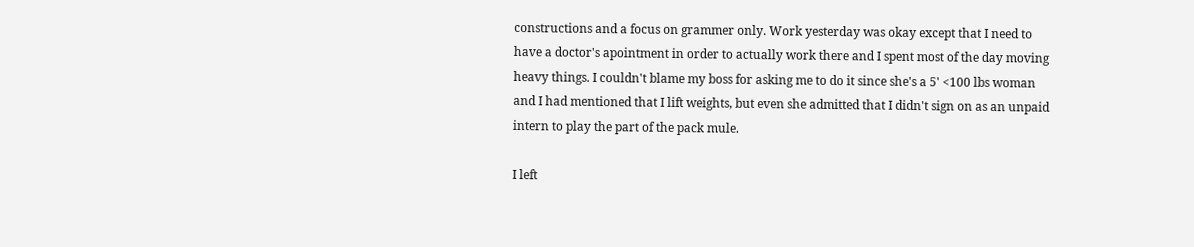constructions and a focus on grammer only. Work yesterday was okay except that I need to have a doctor's apointment in order to actually work there and I spent most of the day moving heavy things. I couldn't blame my boss for asking me to do it since she's a 5' <100 lbs woman and I had mentioned that I lift weights, but even she admitted that I didn't sign on as an unpaid intern to play the part of the pack mule.

I left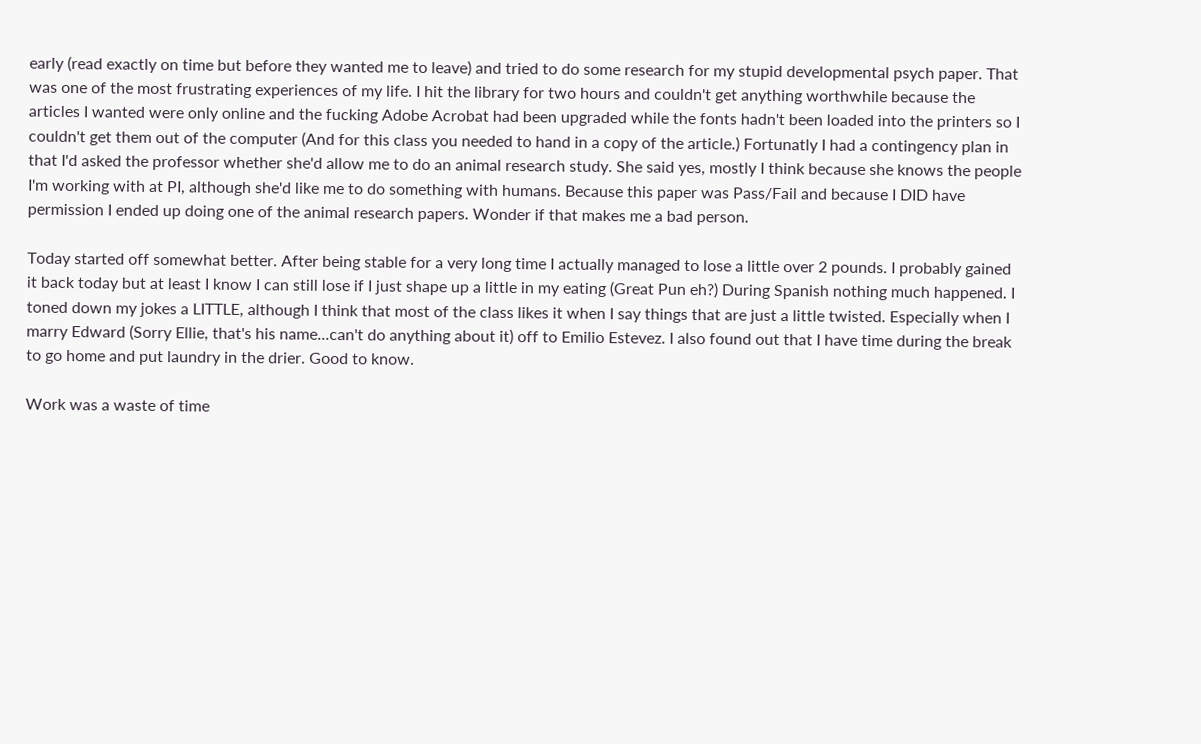early (read exactly on time but before they wanted me to leave) and tried to do some research for my stupid developmental psych paper. That was one of the most frustrating experiences of my life. I hit the library for two hours and couldn't get anything worthwhile because the articles I wanted were only online and the fucking Adobe Acrobat had been upgraded while the fonts hadn't been loaded into the printers so I couldn't get them out of the computer (And for this class you needed to hand in a copy of the article.) Fortunatly I had a contingency plan in that I'd asked the professor whether she'd allow me to do an animal research study. She said yes, mostly I think because she knows the people I'm working with at PI, although she'd like me to do something with humans. Because this paper was Pass/Fail and because I DID have permission I ended up doing one of the animal research papers. Wonder if that makes me a bad person.

Today started off somewhat better. After being stable for a very long time I actually managed to lose a little over 2 pounds. I probably gained it back today but at least I know I can still lose if I just shape up a little in my eating (Great Pun eh?) During Spanish nothing much happened. I toned down my jokes a LITTLE, although I think that most of the class likes it when I say things that are just a little twisted. Especially when I marry Edward (Sorry Ellie, that's his name...can't do anything about it) off to Emilio Estevez. I also found out that I have time during the break to go home and put laundry in the drier. Good to know.

Work was a waste of time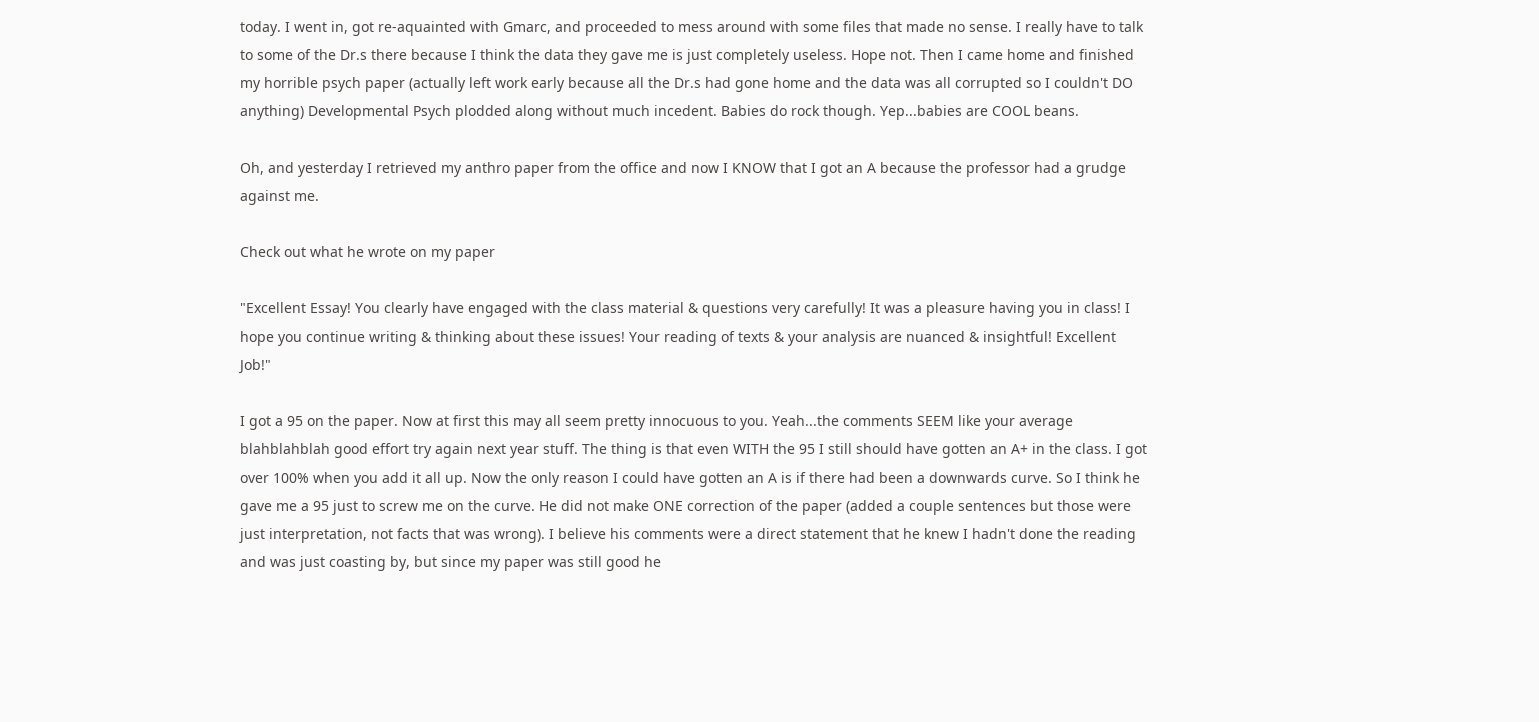today. I went in, got re-aquainted with Gmarc, and proceeded to mess around with some files that made no sense. I really have to talk to some of the Dr.s there because I think the data they gave me is just completely useless. Hope not. Then I came home and finished my horrible psych paper (actually left work early because all the Dr.s had gone home and the data was all corrupted so I couldn't DO anything) Developmental Psych plodded along without much incedent. Babies do rock though. Yep...babies are COOL beans.

Oh, and yesterday I retrieved my anthro paper from the office and now I KNOW that I got an A because the professor had a grudge against me.

Check out what he wrote on my paper

"Excellent Essay! You clearly have engaged with the class material & questions very carefully! It was a pleasure having you in class! I hope you continue writing & thinking about these issues! Your reading of texts & your analysis are nuanced & insightful! Excellent Job!"

I got a 95 on the paper. Now at first this may all seem pretty innocuous to you. Yeah...the comments SEEM like your average blahblahblah good effort try again next year stuff. The thing is that even WITH the 95 I still should have gotten an A+ in the class. I got over 100% when you add it all up. Now the only reason I could have gotten an A is if there had been a downwards curve. So I think he gave me a 95 just to screw me on the curve. He did not make ONE correction of the paper (added a couple sentences but those were just interpretation, not facts that was wrong). I believe his comments were a direct statement that he knew I hadn't done the reading and was just coasting by, but since my paper was still good he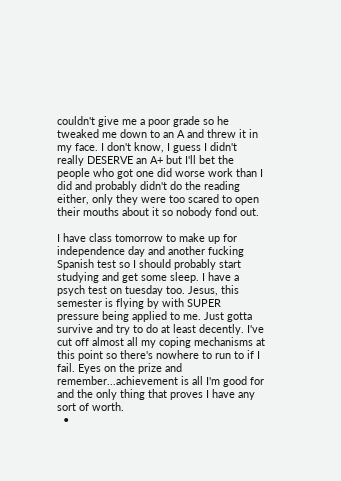couldn't give me a poor grade so he tweaked me down to an A and threw it in my face. I don't know, I guess I didn't really DESERVE an A+ but I'll bet the people who got one did worse work than I did and probably didn't do the reading either, only they were too scared to open their mouths about it so nobody fond out.

I have class tomorrow to make up for independence day and another fucking Spanish test so I should probably start studying and get some sleep. I have a psych test on tuesday too. Jesus, this semester is flying by with SUPER pressure being applied to me. Just gotta survive and try to do at least decently. I've cut off almost all my coping mechanisms at this point so there's nowhere to run to if I fail. Eyes on the prize and remember...achievement is all I'm good for and the only thing that proves I have any sort of worth.
  •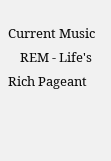Current Music
    REM - Life's Rich Pageant